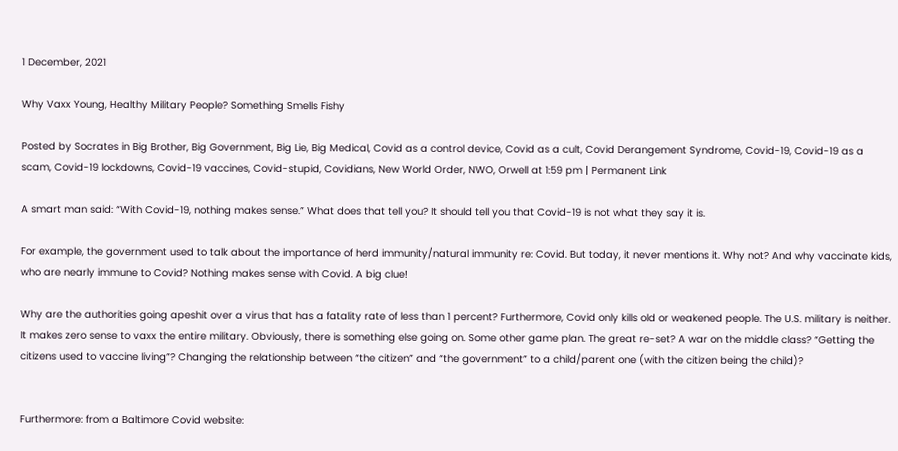1 December, 2021

Why Vaxx Young, Healthy Military People? Something Smells Fishy

Posted by Socrates in Big Brother, Big Government, Big Lie, Big Medical, Covid as a control device, Covid as a cult, Covid Derangement Syndrome, Covid-19, Covid-19 as a scam, Covid-19 lockdowns, Covid-19 vaccines, Covid-stupid, Covidians, New World Order, NWO, Orwell at 1:59 pm | Permanent Link

A smart man said: “With Covid-19, nothing makes sense.” What does that tell you? It should tell you that Covid-19 is not what they say it is.

For example, the government used to talk about the importance of herd immunity/natural immunity re: Covid. But today, it never mentions it. Why not? And why vaccinate kids, who are nearly immune to Covid? Nothing makes sense with Covid. A big clue!

Why are the authorities going apeshit over a virus that has a fatality rate of less than 1 percent? Furthermore, Covid only kills old or weakened people. The U.S. military is neither. It makes zero sense to vaxx the entire military. Obviously, there is something else going on. Some other game plan. The great re-set? A war on the middle class? “Getting the citizens used to vaccine living”? Changing the relationship between “the citizen” and “the government” to a child/parent one (with the citizen being the child)?


Furthermore: from a Baltimore Covid website: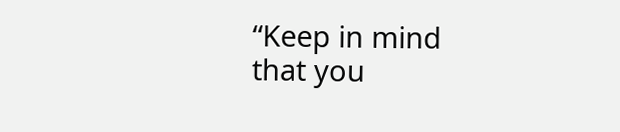“Keep in mind that you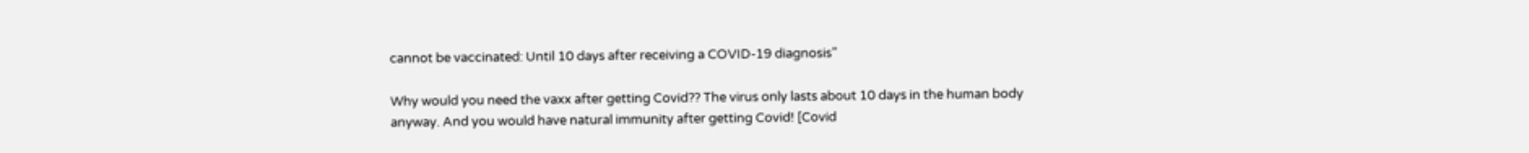cannot be vaccinated: Until 10 days after receiving a COVID-19 diagnosis”

Why would you need the vaxx after getting Covid?? The virus only lasts about 10 days in the human body anyway. And you would have natural immunity after getting Covid! [Covid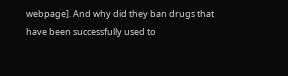webpage]. And why did they ban drugs that have been successfully used to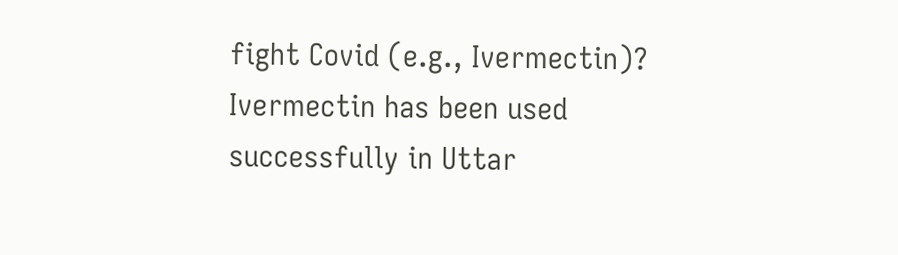fight Covid (e.g., Ivermectin)? Ivermectin has been used successfully in Uttar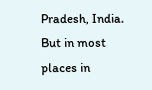Pradesh, India. But in most places in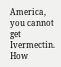America, you cannot get Ivermectin. How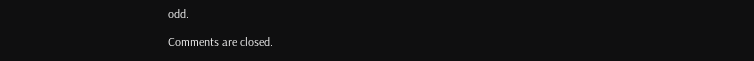odd.

Comments are closed.